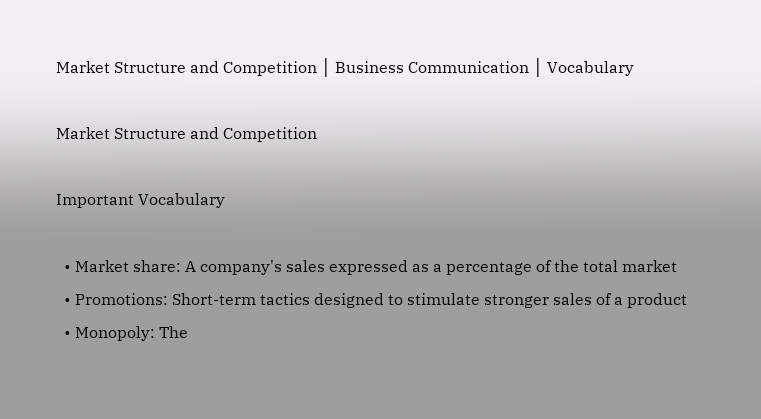Market Structure and Competition │ Business Communication │ Vocabulary

Market Structure and Competition

Important Vocabulary

  • Market share: A company's sales expressed as a percentage of the total market
  • Promotions: Short-term tactics designed to stimulate stronger sales of a product
  • Monopoly: The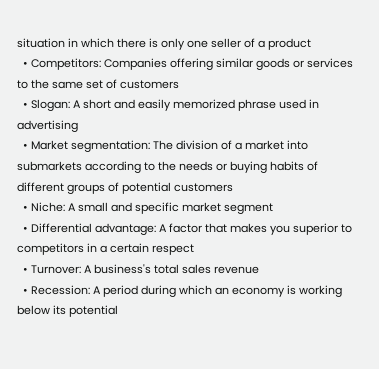situation in which there is only one seller of a product
  • Competitors: Companies offering similar goods or services to the same set of customers
  • Slogan: A short and easily memorized phrase used in advertising
  • Market segmentation: The division of a market into submarkets according to the needs or buying habits of different groups of potential customers
  • Niche: A small and specific market segment
  • Differential advantage: A factor that makes you superior to competitors in a certain respect
  • Turnover: A business's total sales revenue
  • Recession: A period during which an economy is working below its potential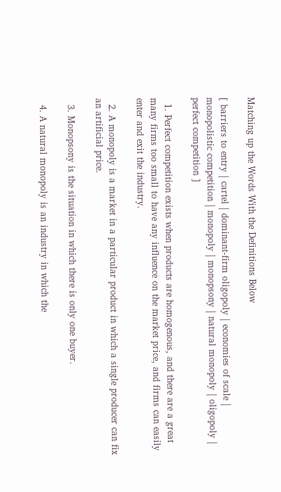Matching up the Words With the Definitions Below

[ barriers to entry | cartel | dominant-firm oligopoly | economies of scale | monopolistic competition | monopoly | monopsony | natural monopoly | oligopoly | perfect competition ]

  1. Perfect competition exists when products are homogenous, and there are a great many firms too small to have any influence on the market price, and firms can easily enter and exit the industry.

  2. A monopoly is a market in a particular product in which a single producer can fix an artificial price.

  3. Monopsony is the situation in which there is only one buyer.

  4. A natural monopoly is an industry in which the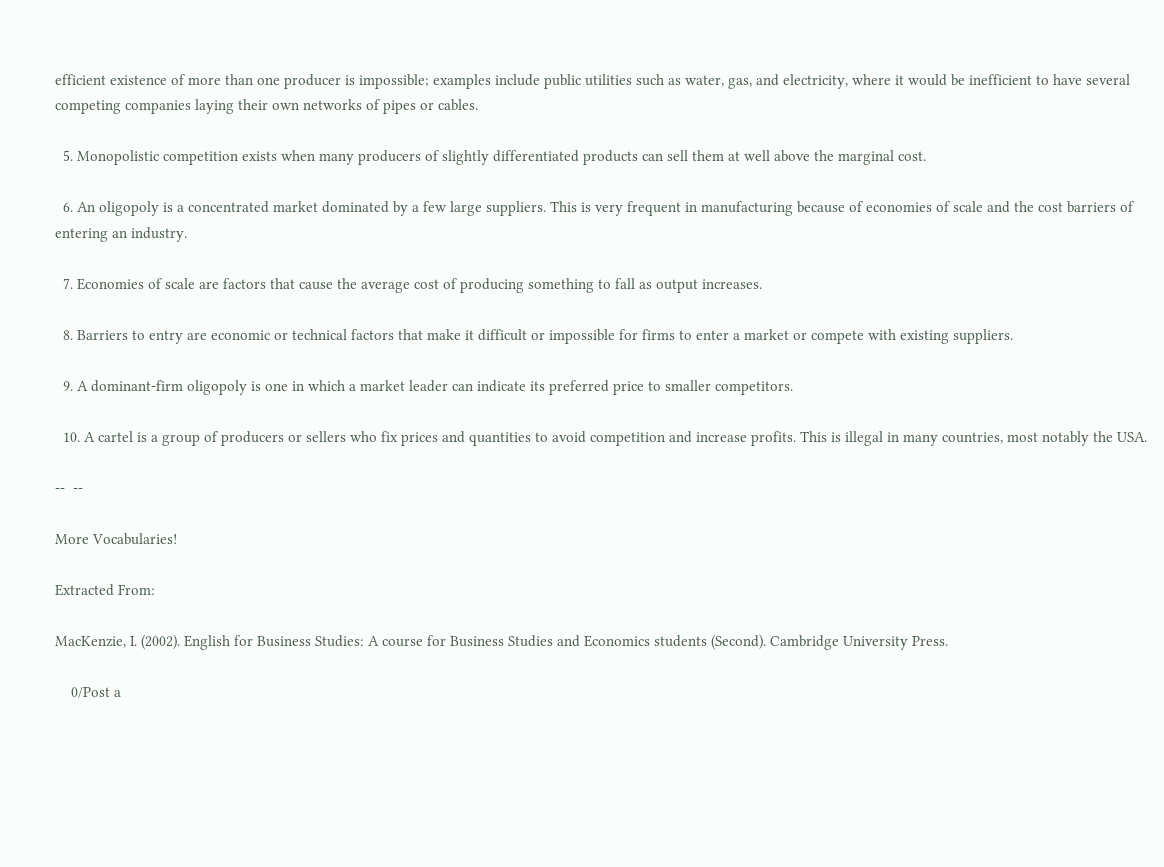efficient existence of more than one producer is impossible; examples include public utilities such as water, gas, and electricity, where it would be inefficient to have several competing companies laying their own networks of pipes or cables.

  5. Monopolistic competition exists when many producers of slightly differentiated products can sell them at well above the marginal cost.

  6. An oligopoly is a concentrated market dominated by a few large suppliers. This is very frequent in manufacturing because of economies of scale and the cost barriers of entering an industry.

  7. Economies of scale are factors that cause the average cost of producing something to fall as output increases.

  8. Barriers to entry are economic or technical factors that make it difficult or impossible for firms to enter a market or compete with existing suppliers.

  9. A dominant-firm oligopoly is one in which a market leader can indicate its preferred price to smaller competitors.

  10. A cartel is a group of producers or sellers who fix prices and quantities to avoid competition and increase profits. This is illegal in many countries, most notably the USA.

--  --

More Vocabularies!

Extracted From:

MacKenzie, I. (2002). English for Business Studies: A course for Business Studies and Economics students (Second). Cambridge University Press.

    0/Post a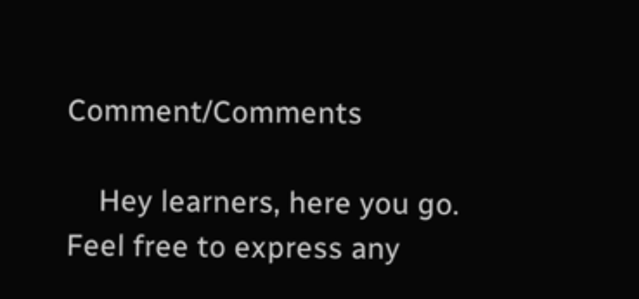Comment/Comments

    Hey learners, here you go. Feel free to express any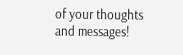of your thoughts and messages!